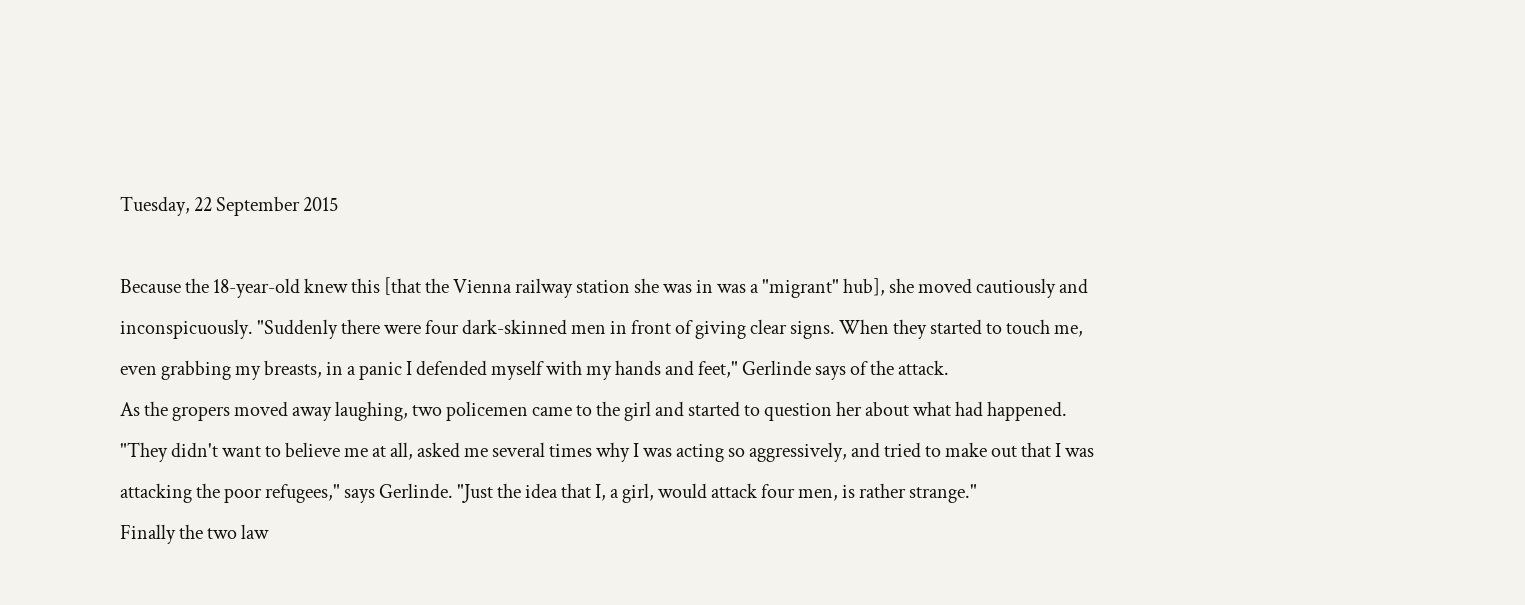Tuesday, 22 September 2015

Because the 18-year-old knew this [that the Vienna railway station she was in was a "migrant" hub], she moved cautiously and inconspicuously. "Suddenly there were four dark-skinned men in front of giving clear signs. When they started to touch me, even grabbing my breasts, in a panic I defended myself with my hands and feet," Gerlinde says of the attack.
As the gropers moved away laughing, two policemen came to the girl and started to question her about what had happened. "They didn't want to believe me at all, asked me several times why I was acting so aggressively, and tried to make out that I was attacking the poor refugees," says Gerlinde. "Just the idea that I, a girl, would attack four men, is rather strange."
Finally the two law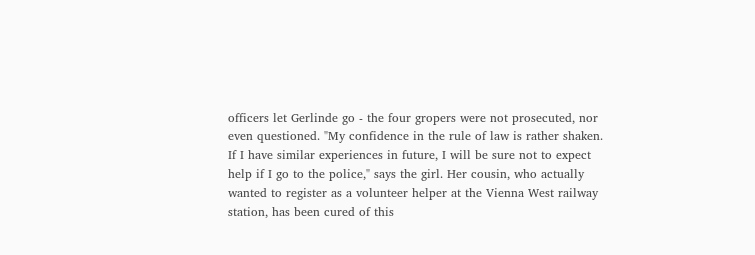officers let Gerlinde go - the four gropers were not prosecuted, nor even questioned. "My confidence in the rule of law is rather shaken. If I have similar experiences in future, I will be sure not to expect help if I go to the police," says the girl. Her cousin, who actually wanted to register as a volunteer helper at the Vienna West railway station, has been cured of this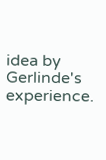idea by Gerlinde's experience.